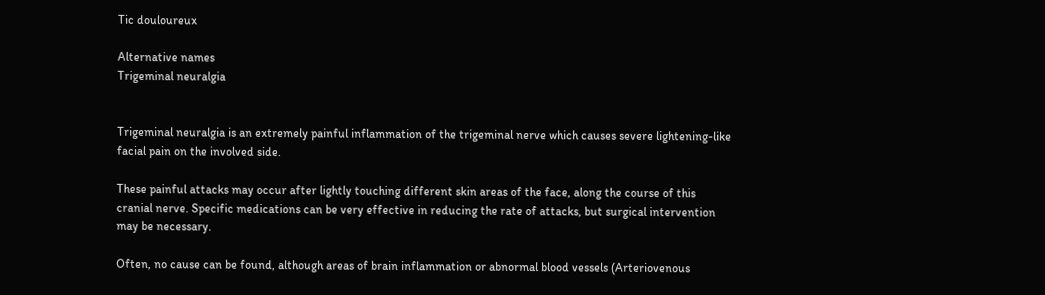Tic douloureux

Alternative names
Trigeminal neuralgia


Trigeminal neuralgia is an extremely painful inflammation of the trigeminal nerve which causes severe lightening-like facial pain on the involved side.

These painful attacks may occur after lightly touching different skin areas of the face, along the course of this cranial nerve. Specific medications can be very effective in reducing the rate of attacks, but surgical intervention may be necessary.

Often, no cause can be found, although areas of brain inflammation or abnormal blood vessels (Arteriovenous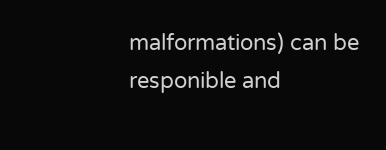malformations) can be responible and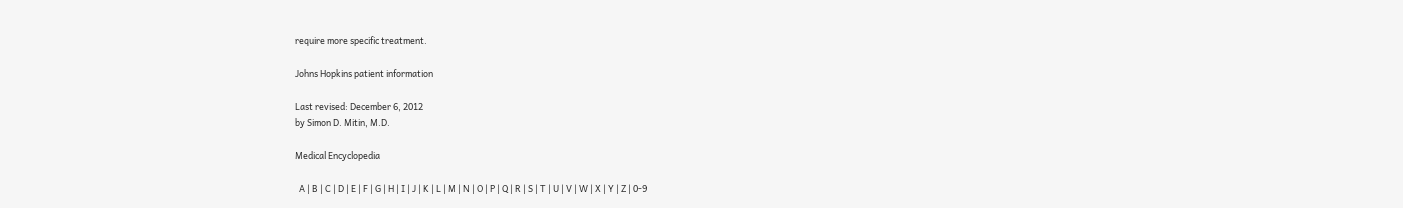require more specific treatment.

Johns Hopkins patient information

Last revised: December 6, 2012
by Simon D. Mitin, M.D.

Medical Encyclopedia

  A | B | C | D | E | F | G | H | I | J | K | L | M | N | O | P | Q | R | S | T | U | V | W | X | Y | Z | 0-9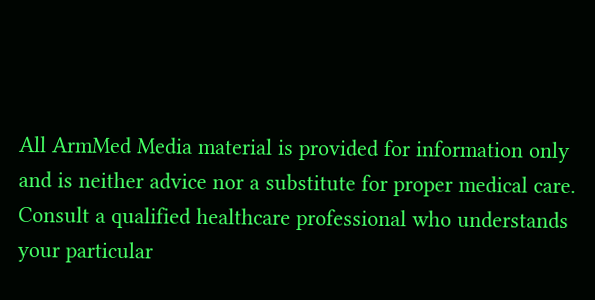All ArmMed Media material is provided for information only and is neither advice nor a substitute for proper medical care. Consult a qualified healthcare professional who understands your particular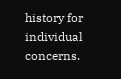history for individual concerns.